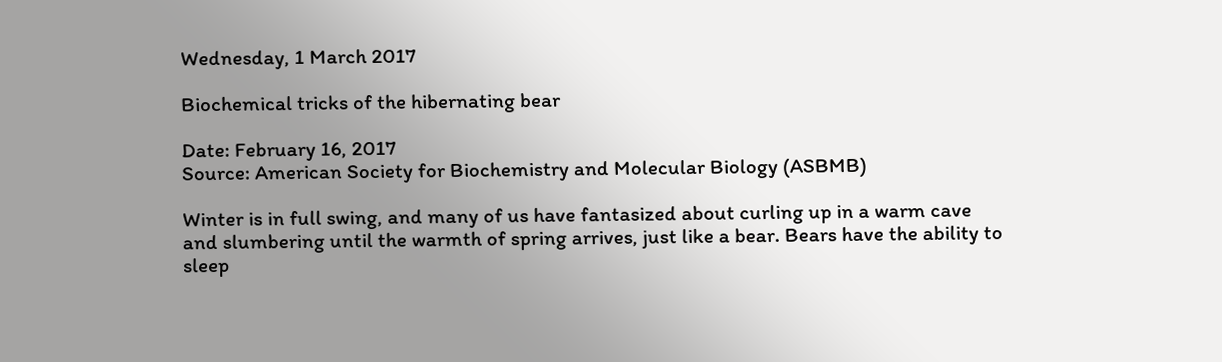Wednesday, 1 March 2017

Biochemical tricks of the hibernating bear

Date: February 16, 2017
Source: American Society for Biochemistry and Molecular Biology (ASBMB)

Winter is in full swing, and many of us have fantasized about curling up in a warm cave and slumbering until the warmth of spring arrives, just like a bear. Bears have the ability to sleep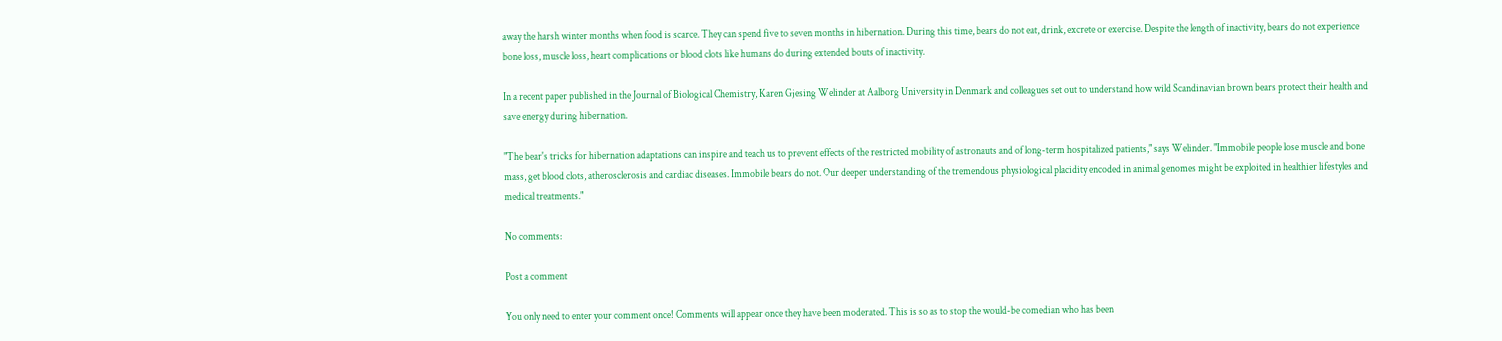away the harsh winter months when food is scarce. They can spend five to seven months in hibernation. During this time, bears do not eat, drink, excrete or exercise. Despite the length of inactivity, bears do not experience bone loss, muscle loss, heart complications or blood clots like humans do during extended bouts of inactivity.

In a recent paper published in the Journal of Biological Chemistry, Karen Gjesing Welinder at Aalborg University in Denmark and colleagues set out to understand how wild Scandinavian brown bears protect their health and save energy during hibernation.

"The bear's tricks for hibernation adaptations can inspire and teach us to prevent effects of the restricted mobility of astronauts and of long-term hospitalized patients," says Welinder. "Immobile people lose muscle and bone mass, get blood clots, atherosclerosis and cardiac diseases. Immobile bears do not. Our deeper understanding of the tremendous physiological placidity encoded in animal genomes might be exploited in healthier lifestyles and medical treatments."

No comments:

Post a comment

You only need to enter your comment once! Comments will appear once they have been moderated. This is so as to stop the would-be comedian who has been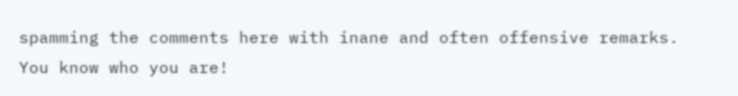spamming the comments here with inane and often offensive remarks. You know who you are!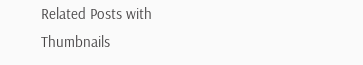Related Posts with Thumbnails